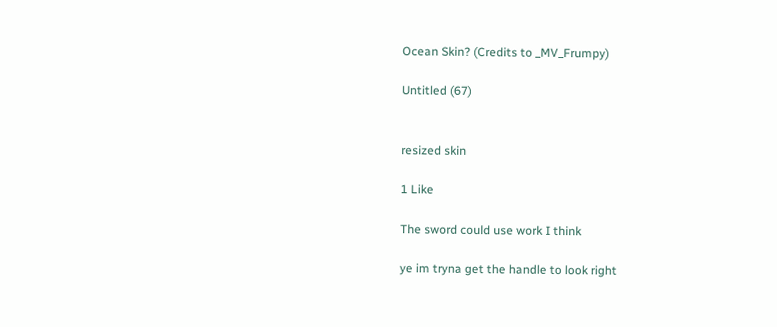Ocean Skin? (Credits to _MV_Frumpy)

Untitled (67)


resized skin

1 Like

The sword could use work I think

ye im tryna get the handle to look right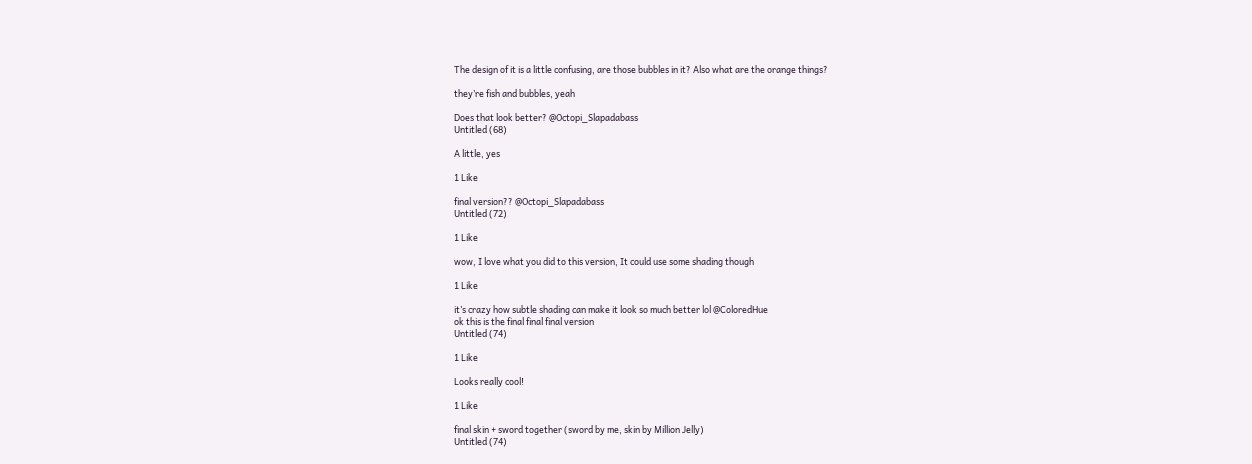The design of it is a little confusing, are those bubbles in it? Also what are the orange things?

they’re fish and bubbles, yeah

Does that look better? @Octopi_Slapadabass
Untitled (68)

A little, yes

1 Like

final version?? @Octopi_Slapadabass
Untitled (72)

1 Like

wow, I love what you did to this version, It could use some shading though

1 Like

it’s crazy how subtle shading can make it look so much better lol @ColoredHue
ok this is the final final final version
Untitled (74)

1 Like

Looks really cool!

1 Like

final skin + sword together (sword by me, skin by Million Jelly)
Untitled (74)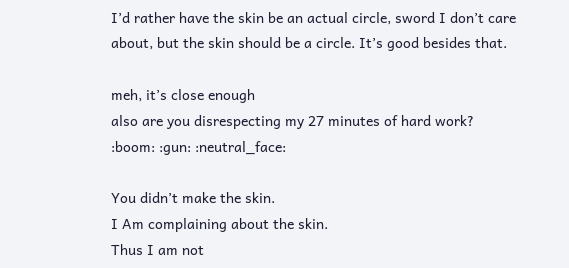I’d rather have the skin be an actual circle, sword I don’t care about, but the skin should be a circle. It’s good besides that.

meh, it’s close enough
also are you disrespecting my 27 minutes of hard work?
:boom: :gun: :neutral_face:

You didn’t make the skin.
I Am complaining about the skin.
Thus I am not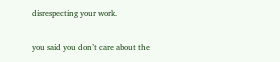disrespecting your work.

you said you don’t care about the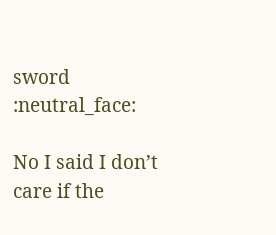sword :neutral_face:

No I said I don’t care if the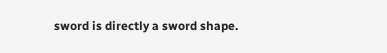sword is directly a sword shape.